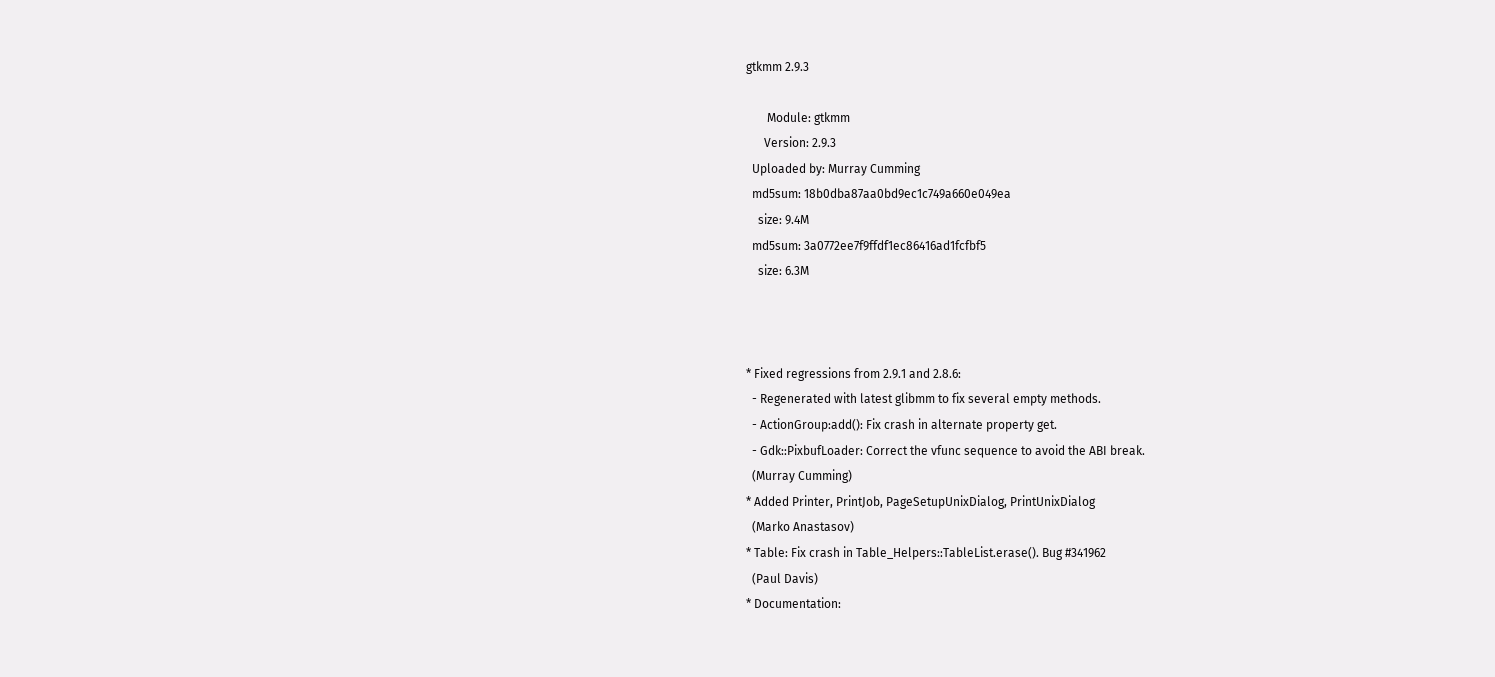gtkmm 2.9.3

       Module: gtkmm
      Version: 2.9.3
  Uploaded by: Murray Cumming
  md5sum: 18b0dba87aa0bd9ec1c749a660e049ea
    size: 9.4M
  md5sum: 3a0772ee7f9ffdf1ec86416ad1fcfbf5
    size: 6.3M



* Fixed regressions from 2.9.1 and 2.8.6:
  - Regenerated with latest glibmm to fix several empty methods.
  - ActionGroup:add(): Fix crash in alternate property get.
  - Gdk::PixbufLoader: Correct the vfunc sequence to avoid the ABI break.
  (Murray Cumming)
* Added Printer, PrintJob, PageSetupUnixDialog, PrintUnixDialog
  (Marko Anastasov)
* Table: Fix crash in Table_Helpers::TableList.erase(). Bug #341962
  (Paul Davis)
* Documentation: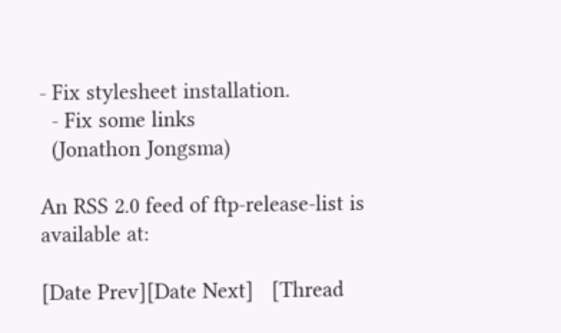- Fix stylesheet installation.
  - Fix some links
  (Jonathon Jongsma)

An RSS 2.0 feed of ftp-release-list is available at:

[Date Prev][Date Next]   [Thread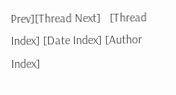Prev][Thread Next]   [Thread Index] [Date Index] [Author Index]